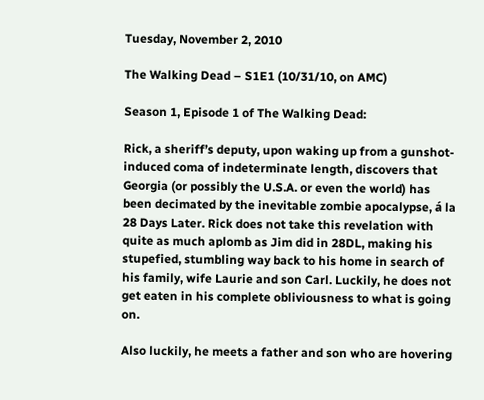Tuesday, November 2, 2010

The Walking Dead – S1E1 (10/31/10, on AMC)

Season 1, Episode 1 of The Walking Dead:

Rick, a sheriff’s deputy, upon waking up from a gunshot-induced coma of indeterminate length, discovers that Georgia (or possibly the U.S.A. or even the world) has been decimated by the inevitable zombie apocalypse, á la 28 Days Later. Rick does not take this revelation with quite as much aplomb as Jim did in 28DL, making his stupefied, stumbling way back to his home in search of his family, wife Laurie and son Carl. Luckily, he does not get eaten in his complete obliviousness to what is going on.

Also luckily, he meets a father and son who are hovering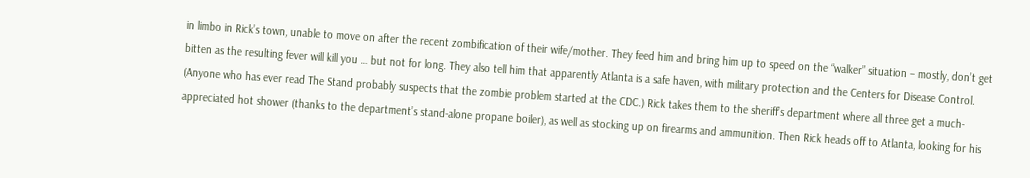in limbo in Rick’s town, unable to move on after the recent zombification of their wife/mother. They feed him and bring him up to speed on the “walker” situation – mostly, don’t get bitten as the resulting fever will kill you … but not for long. They also tell him that apparently Atlanta is a safe haven, with military protection and the Centers for Disease Control. (Anyone who has ever read The Stand probably suspects that the zombie problem started at the CDC.) Rick takes them to the sheriff’s department where all three get a much-appreciated hot shower (thanks to the department’s stand-alone propane boiler), as well as stocking up on firearms and ammunition. Then Rick heads off to Atlanta, looking for his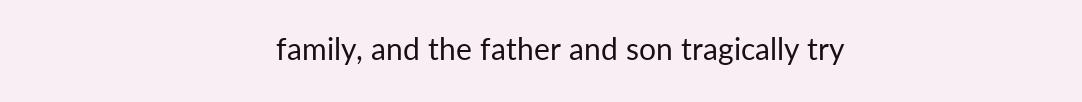family, and the father and son tragically try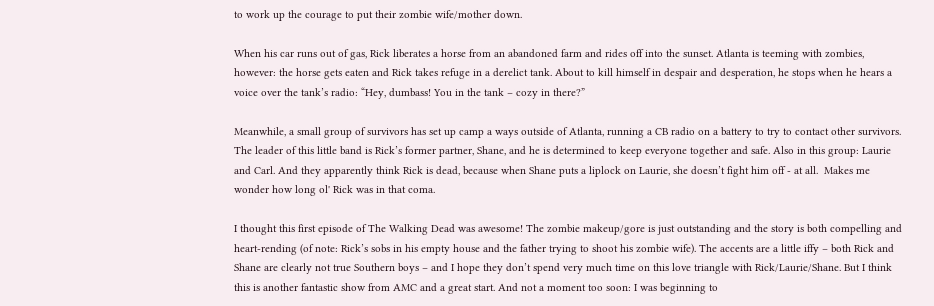to work up the courage to put their zombie wife/mother down.

When his car runs out of gas, Rick liberates a horse from an abandoned farm and rides off into the sunset. Atlanta is teeming with zombies, however: the horse gets eaten and Rick takes refuge in a derelict tank. About to kill himself in despair and desperation, he stops when he hears a voice over the tank’s radio: “Hey, dumbass! You in the tank – cozy in there?”

Meanwhile, a small group of survivors has set up camp a ways outside of Atlanta, running a CB radio on a battery to try to contact other survivors. The leader of this little band is Rick’s former partner, Shane, and he is determined to keep everyone together and safe. Also in this group: Laurie and Carl. And they apparently think Rick is dead, because when Shane puts a liplock on Laurie, she doesn’t fight him off - at all.  Makes me wonder how long ol' Rick was in that coma.

I thought this first episode of The Walking Dead was awesome! The zombie makeup/gore is just outstanding and the story is both compelling and heart-rending (of note: Rick’s sobs in his empty house and the father trying to shoot his zombie wife). The accents are a little iffy – both Rick and Shane are clearly not true Southern boys – and I hope they don’t spend very much time on this love triangle with Rick/Laurie/Shane. But I think this is another fantastic show from AMC and a great start. And not a moment too soon: I was beginning to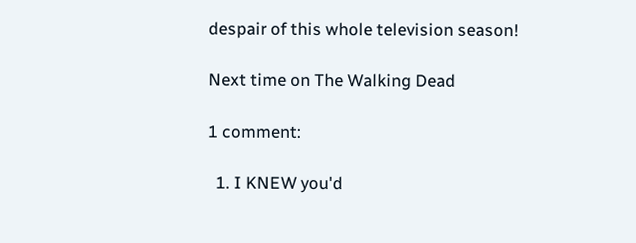despair of this whole television season!

Next time on The Walking Dead

1 comment:

  1. I KNEW you'd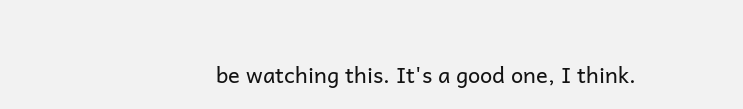be watching this. It's a good one, I think.